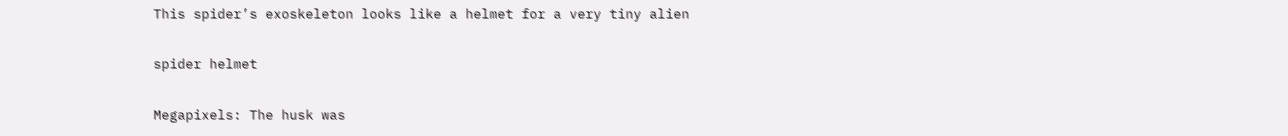This spider’s exoskeleton looks like a helmet for a very tiny alien

spider helmet

Megapixels: The husk was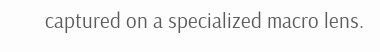captured on a specialized macro lens.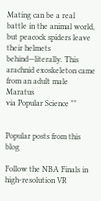Mating can be a real battle in the animal world, but peacock spiders leave their helmets behind—literally. This arachnid exoskeleton came from an adult male Maratus
via Popular Science ""


Popular posts from this blog

Follow the NBA Finals in high-resolution VR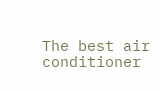The best air conditioner